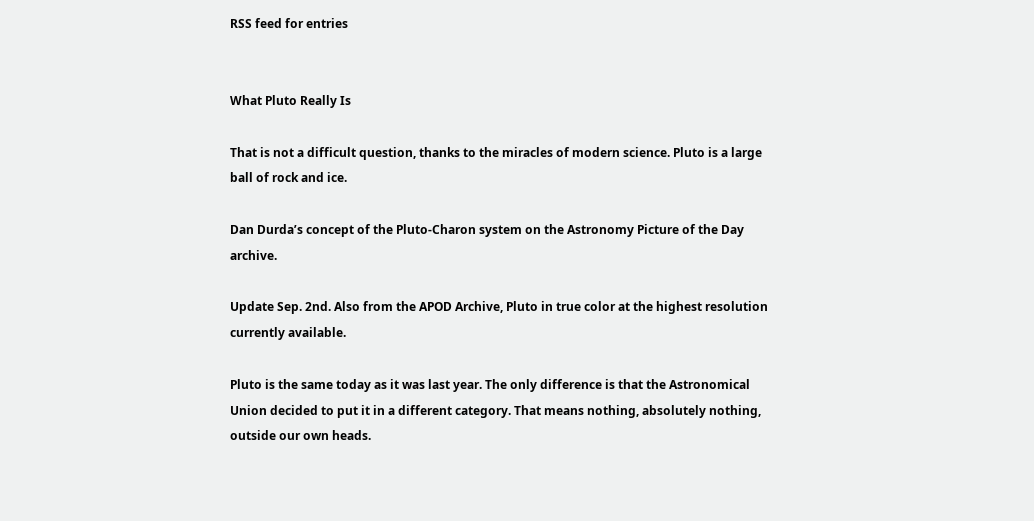RSS feed for entries


What Pluto Really Is

That is not a difficult question, thanks to the miracles of modern science. Pluto is a large ball of rock and ice.

Dan Durda’s concept of the Pluto-Charon system on the Astronomy Picture of the Day archive.

Update Sep. 2nd. Also from the APOD Archive, Pluto in true color at the highest resolution currently available.

Pluto is the same today as it was last year. The only difference is that the Astronomical Union decided to put it in a different category. That means nothing, absolutely nothing, outside our own heads.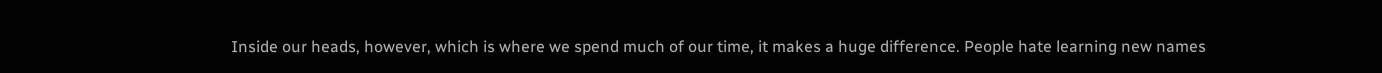Inside our heads, however, which is where we spend much of our time, it makes a huge difference. People hate learning new names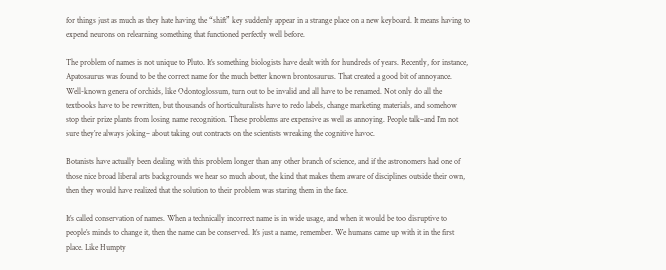for things just as much as they hate having the “shift” key suddenly appear in a strange place on a new keyboard. It means having to expend neurons on relearning something that functioned perfectly well before.

The problem of names is not unique to Pluto. It’s something biologists have dealt with for hundreds of years. Recently, for instance, Apatosaurus was found to be the correct name for the much better known brontosaurus. That created a good bit of annoyance. Well-known genera of orchids, like Odontoglossum, turn out to be invalid and all have to be renamed. Not only do all the textbooks have to be rewritten, but thousands of horticulturalists have to redo labels, change marketing materials, and somehow stop their prize plants from losing name recognition. These problems are expensive as well as annoying. People talk–and I’m not sure they’re always joking– about taking out contracts on the scientists wreaking the cognitive havoc.

Botanists have actually been dealing with this problem longer than any other branch of science, and if the astronomers had one of those nice broad liberal arts backgrounds we hear so much about, the kind that makes them aware of disciplines outside their own, then they would have realized that the solution to their problem was staring them in the face.

It’s called conservation of names. When a technically incorrect name is in wide usage, and when it would be too disruptive to people’s minds to change it, then the name can be conserved. It’s just a name, remember. We humans came up with it in the first place. Like Humpty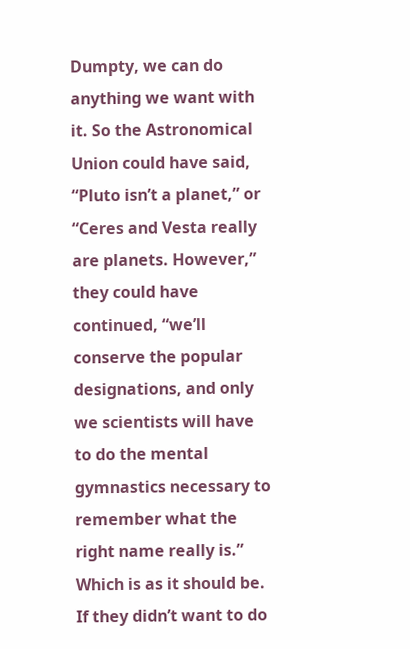Dumpty, we can do anything we want with it. So the Astronomical Union could have said, “Pluto isn’t a planet,” or “Ceres and Vesta really are planets. However,” they could have continued, “we’ll conserve the popular designations, and only we scientists will have to do the mental gymnastics necessary to remember what the right name really is.” Which is as it should be. If they didn’t want to do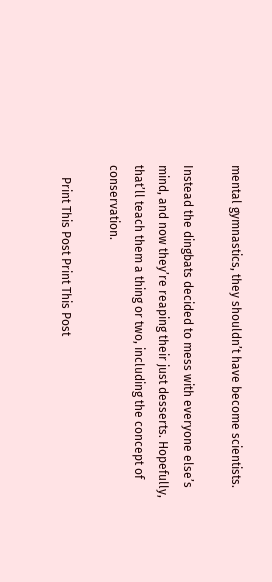mental gymnastics, they shouldn’t have become scientists.

Instead the dingbats decided to mess with everyone else’s mind, and now they’re reaping their just desserts. Hopefully, that’ll teach them a thing or two, including the concept of conservation.

    Print This Post Print This Post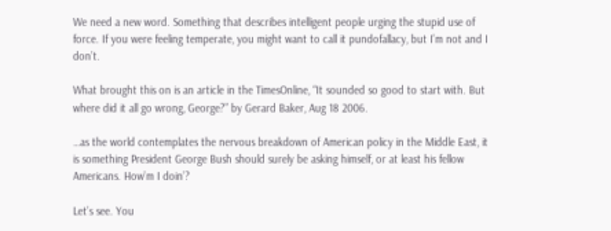We need a new word. Something that describes intelligent people urging the stupid use of force. If you were feeling temperate, you might want to call it pundofallacy, but I’m not and I don’t.

What brought this on is an article in the TimesOnline, “It sounded so good to start with. But where did it all go wrong, George?” by Gerard Baker, Aug 18 2006.

…as the world contemplates the nervous breakdown of American policy in the Middle East, it is something President George Bush should surely be asking himself, or at least his fellow Americans. How’m I doin’?

Let’s see. You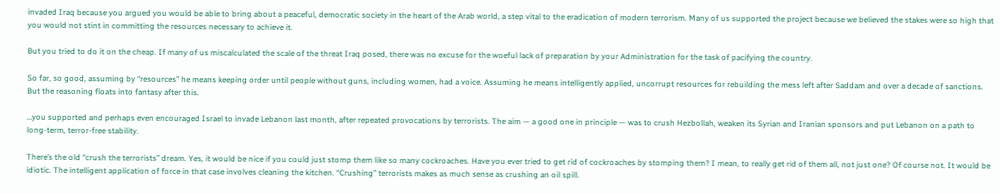invaded Iraq because you argued you would be able to bring about a peaceful, democratic society in the heart of the Arab world, a step vital to the eradication of modern terrorism. Many of us supported the project because we believed the stakes were so high that you would not stint in committing the resources necessary to achieve it.

But you tried to do it on the cheap. If many of us miscalculated the scale of the threat Iraq posed, there was no excuse for the woeful lack of preparation by your Administration for the task of pacifying the country.

So far, so good, assuming by “resources” he means keeping order until people without guns, including women, had a voice. Assuming he means intelligently applied, uncorrupt resources for rebuilding the mess left after Saddam and over a decade of sanctions. But the reasoning floats into fantasy after this.

…you supported and perhaps even encouraged Israel to invade Lebanon last month, after repeated provocations by terrorists. The aim — a good one in principle — was to crush Hezbollah, weaken its Syrian and Iranian sponsors and put Lebanon on a path to long-term, terror-free stability.

There’s the old “crush the terrorists” dream. Yes, it would be nice if you could just stomp them like so many cockroaches. Have you ever tried to get rid of cockroaches by stomping them? I mean, to really get rid of them all, not just one? Of course not. It would be idiotic. The intelligent application of force in that case involves cleaning the kitchen. “Crushing” terrorists makes as much sense as crushing an oil spill.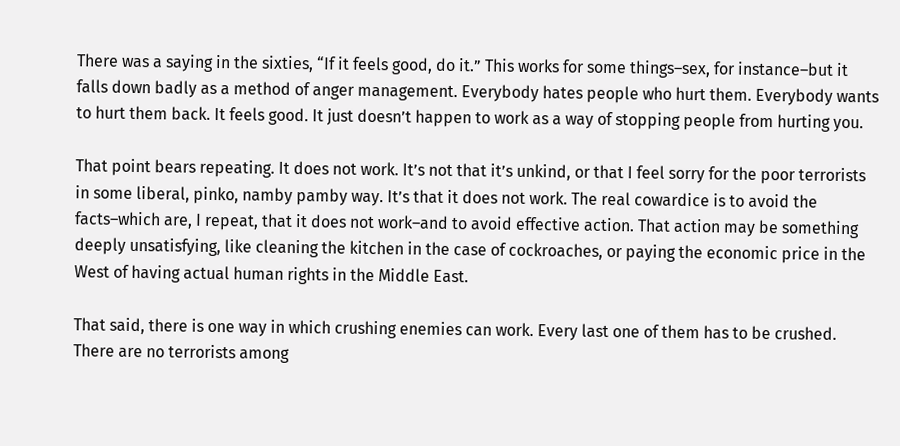There was a saying in the sixties, “If it feels good, do it.” This works for some things–sex, for instance–but it falls down badly as a method of anger management. Everybody hates people who hurt them. Everybody wants to hurt them back. It feels good. It just doesn’t happen to work as a way of stopping people from hurting you.

That point bears repeating. It does not work. It’s not that it’s unkind, or that I feel sorry for the poor terrorists in some liberal, pinko, namby pamby way. It’s that it does not work. The real cowardice is to avoid the facts–which are, I repeat, that it does not work–and to avoid effective action. That action may be something deeply unsatisfying, like cleaning the kitchen in the case of cockroaches, or paying the economic price in the West of having actual human rights in the Middle East.

That said, there is one way in which crushing enemies can work. Every last one of them has to be crushed. There are no terrorists among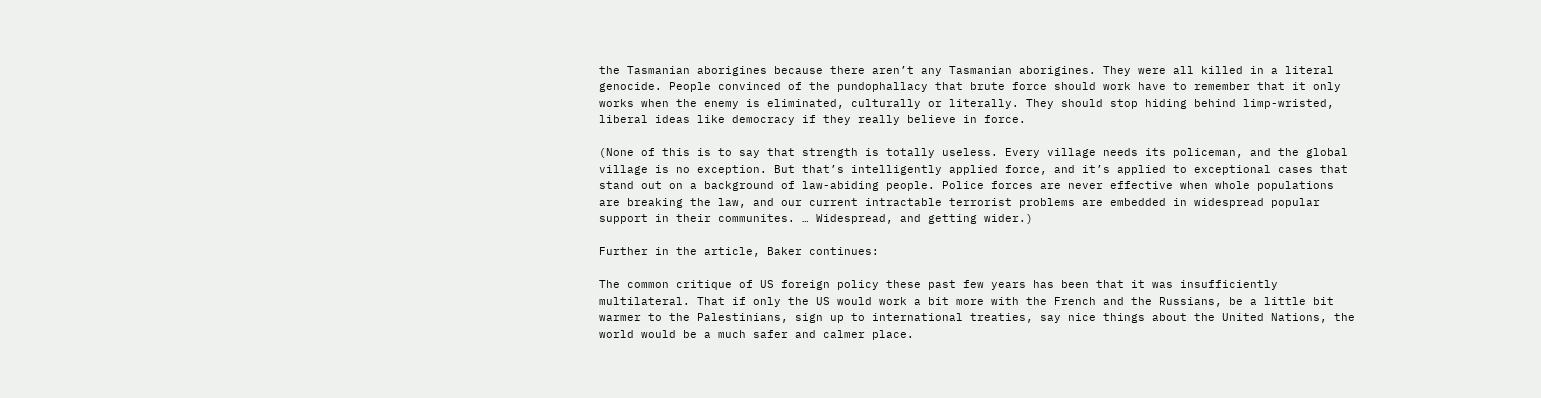the Tasmanian aborigines because there aren’t any Tasmanian aborigines. They were all killed in a literal genocide. People convinced of the pundophallacy that brute force should work have to remember that it only works when the enemy is eliminated, culturally or literally. They should stop hiding behind limp-wristed, liberal ideas like democracy if they really believe in force.

(None of this is to say that strength is totally useless. Every village needs its policeman, and the global village is no exception. But that’s intelligently applied force, and it’s applied to exceptional cases that stand out on a background of law-abiding people. Police forces are never effective when whole populations are breaking the law, and our current intractable terrorist problems are embedded in widespread popular support in their communites. … Widespread, and getting wider.)

Further in the article, Baker continues:

The common critique of US foreign policy these past few years has been that it was insufficiently multilateral. That if only the US would work a bit more with the French and the Russians, be a little bit warmer to the Palestinians, sign up to international treaties, say nice things about the United Nations, the world would be a much safer and calmer place.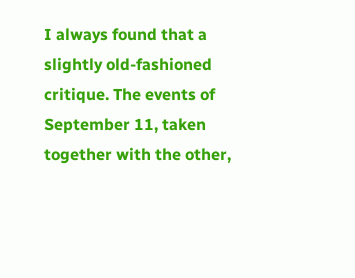I always found that a slightly old-fashioned critique. The events of September 11, taken together with the other,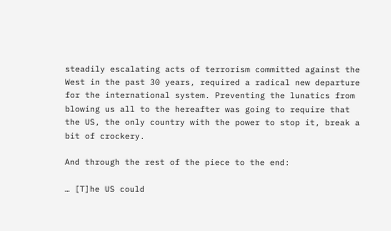steadily escalating acts of terrorism committed against the West in the past 30 years, required a radical new departure for the international system. Preventing the lunatics from blowing us all to the hereafter was going to require that the US, the only country with the power to stop it, break a bit of crockery.

And through the rest of the piece to the end:

… [T]he US could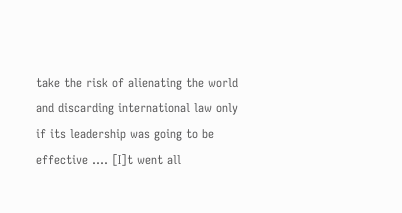take the risk of alienating the world and discarding international law only if its leadership was going to be effective …. [I]t went all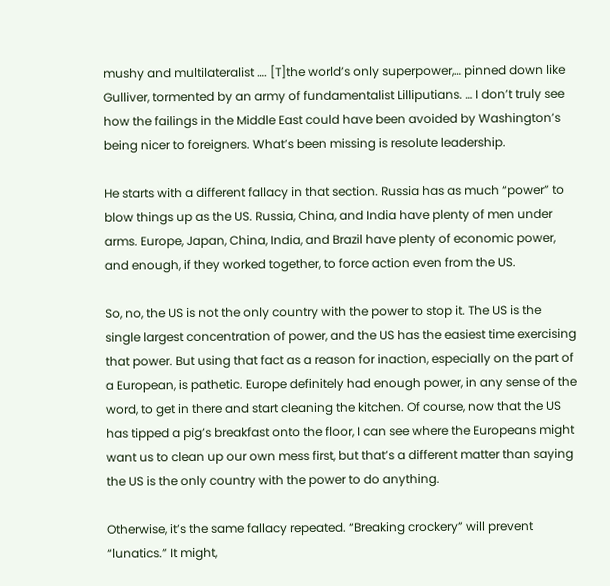mushy and multilateralist …. [T]the world’s only superpower,… pinned down like Gulliver, tormented by an army of fundamentalist Lilliputians. … I don’t truly see how the failings in the Middle East could have been avoided by Washington’s being nicer to foreigners. What’s been missing is resolute leadership.

He starts with a different fallacy in that section. Russia has as much “power” to blow things up as the US. Russia, China, and India have plenty of men under arms. Europe, Japan, China, India, and Brazil have plenty of economic power, and enough, if they worked together, to force action even from the US.

So, no, the US is not the only country with the power to stop it. The US is the single largest concentration of power, and the US has the easiest time exercising that power. But using that fact as a reason for inaction, especially on the part of a European, is pathetic. Europe definitely had enough power, in any sense of the word, to get in there and start cleaning the kitchen. Of course, now that the US has tipped a pig’s breakfast onto the floor, I can see where the Europeans might want us to clean up our own mess first, but that’s a different matter than saying the US is the only country with the power to do anything.

Otherwise, it’s the same fallacy repeated. “Breaking crockery” will prevent “lunatics.” It might,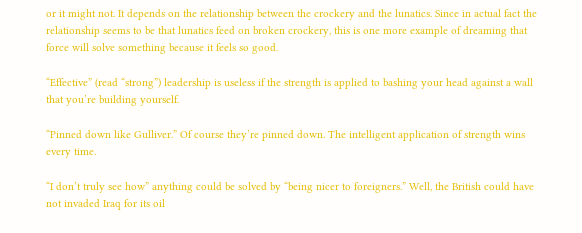or it might not. It depends on the relationship between the crockery and the lunatics. Since in actual fact the relationship seems to be that lunatics feed on broken crockery, this is one more example of dreaming that force will solve something because it feels so good.

“Effective” (read “strong”) leadership is useless if the strength is applied to bashing your head against a wall that you’re building yourself.

“Pinned down like Gulliver.” Of course they’re pinned down. The intelligent application of strength wins every time.

“I don’t truly see how” anything could be solved by “being nicer to foreigners.” Well, the British could have not invaded Iraq for its oil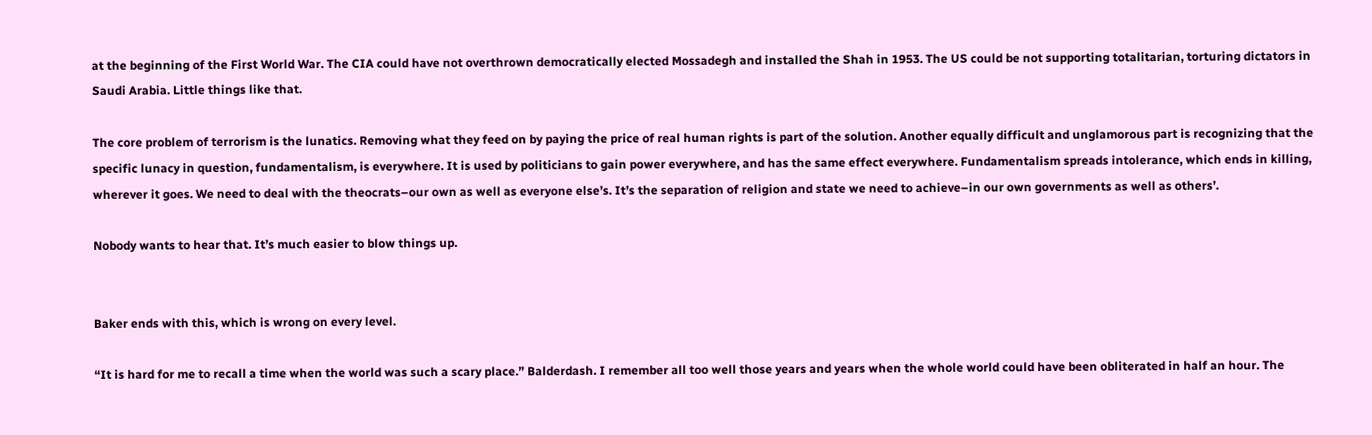at the beginning of the First World War. The CIA could have not overthrown democratically elected Mossadegh and installed the Shah in 1953. The US could be not supporting totalitarian, torturing dictators in Saudi Arabia. Little things like that.

The core problem of terrorism is the lunatics. Removing what they feed on by paying the price of real human rights is part of the solution. Another equally difficult and unglamorous part is recognizing that the specific lunacy in question, fundamentalism, is everywhere. It is used by politicians to gain power everywhere, and has the same effect everywhere. Fundamentalism spreads intolerance, which ends in killing, wherever it goes. We need to deal with the theocrats–our own as well as everyone else’s. It’s the separation of religion and state we need to achieve–in our own governments as well as others’.

Nobody wants to hear that. It’s much easier to blow things up.


Baker ends with this, which is wrong on every level.

“It is hard for me to recall a time when the world was such a scary place.” Balderdash. I remember all too well those years and years when the whole world could have been obliterated in half an hour. The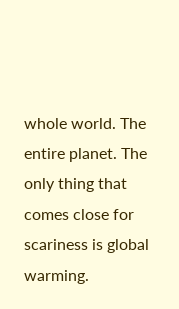whole world. The entire planet. The only thing that comes close for scariness is global warming.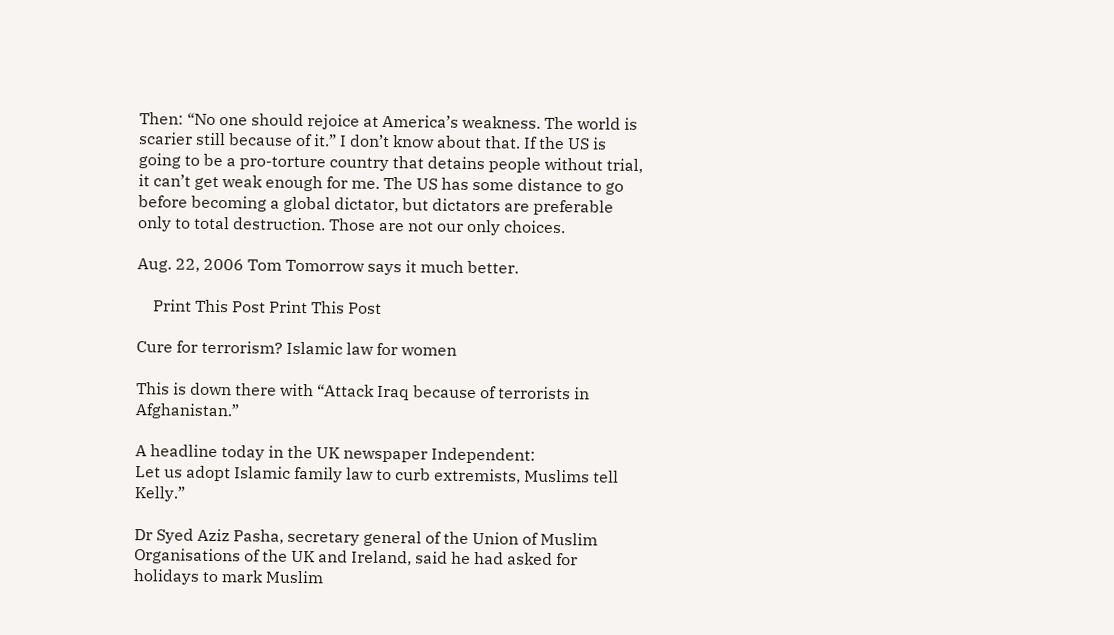Then: “No one should rejoice at America’s weakness. The world is scarier still because of it.” I don’t know about that. If the US is going to be a pro-torture country that detains people without trial, it can’t get weak enough for me. The US has some distance to go before becoming a global dictator, but dictators are preferable only to total destruction. Those are not our only choices.

Aug. 22, 2006 Tom Tomorrow says it much better.

    Print This Post Print This Post

Cure for terrorism? Islamic law for women

This is down there with “Attack Iraq because of terrorists in Afghanistan.”

A headline today in the UK newspaper Independent:
Let us adopt Islamic family law to curb extremists, Muslims tell Kelly.”

Dr Syed Aziz Pasha, secretary general of the Union of Muslim Organisations of the UK and Ireland, said he had asked for holidays to mark Muslim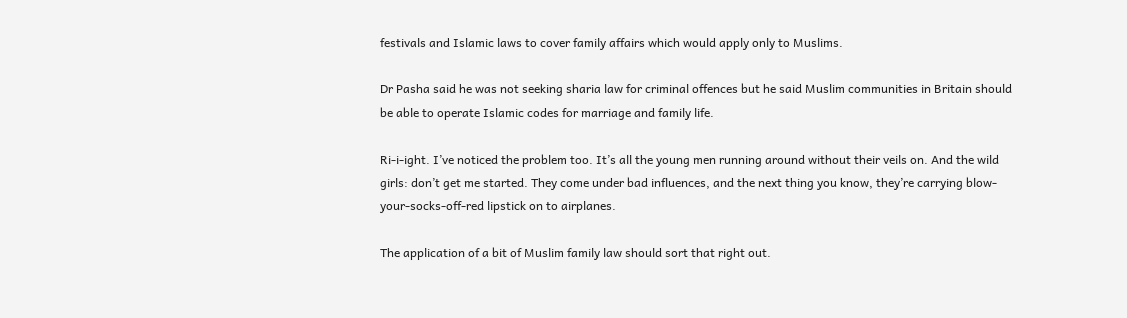festivals and Islamic laws to cover family affairs which would apply only to Muslims.

Dr Pasha said he was not seeking sharia law for criminal offences but he said Muslim communities in Britain should be able to operate Islamic codes for marriage and family life.

Ri-i-ight. I’ve noticed the problem too. It’s all the young men running around without their veils on. And the wild girls: don’t get me started. They come under bad influences, and the next thing you know, they’re carrying blow-your-socks-off-red lipstick on to airplanes.

The application of a bit of Muslim family law should sort that right out.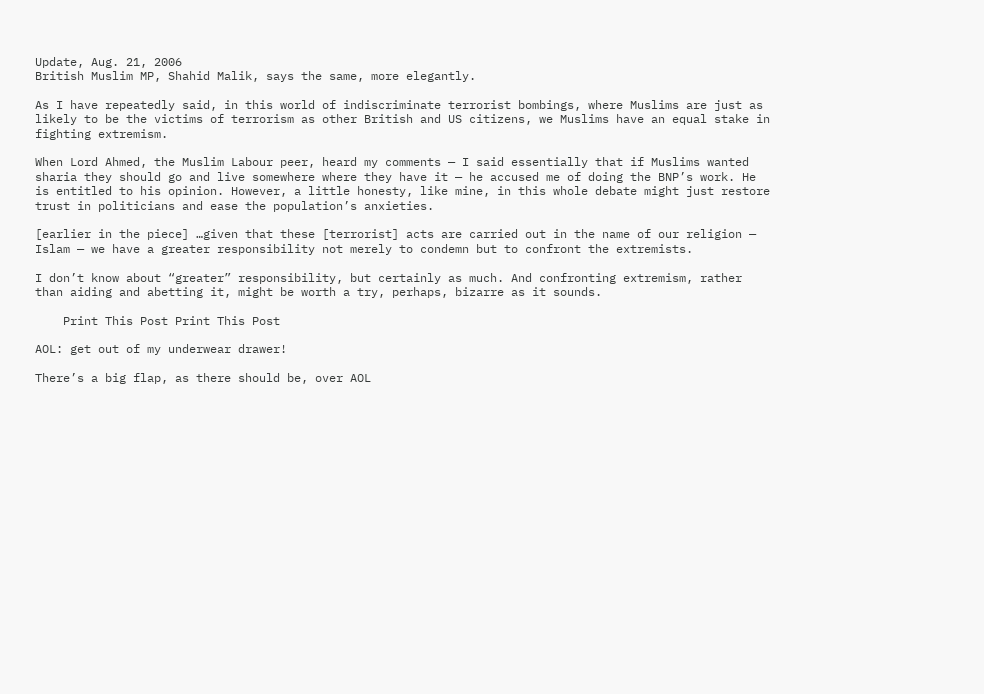Update, Aug. 21, 2006
British Muslim MP, Shahid Malik, says the same, more elegantly.

As I have repeatedly said, in this world of indiscriminate terrorist bombings, where Muslims are just as likely to be the victims of terrorism as other British and US citizens, we Muslims have an equal stake in fighting extremism.

When Lord Ahmed, the Muslim Labour peer, heard my comments — I said essentially that if Muslims wanted sharia they should go and live somewhere where they have it — he accused me of doing the BNP’s work. He is entitled to his opinion. However, a little honesty, like mine, in this whole debate might just restore trust in politicians and ease the population’s anxieties.

[earlier in the piece] …given that these [terrorist] acts are carried out in the name of our religion — Islam — we have a greater responsibility not merely to condemn but to confront the extremists.

I don’t know about “greater” responsibility, but certainly as much. And confronting extremism, rather than aiding and abetting it, might be worth a try, perhaps, bizarre as it sounds.

    Print This Post Print This Post

AOL: get out of my underwear drawer!

There’s a big flap, as there should be, over AOL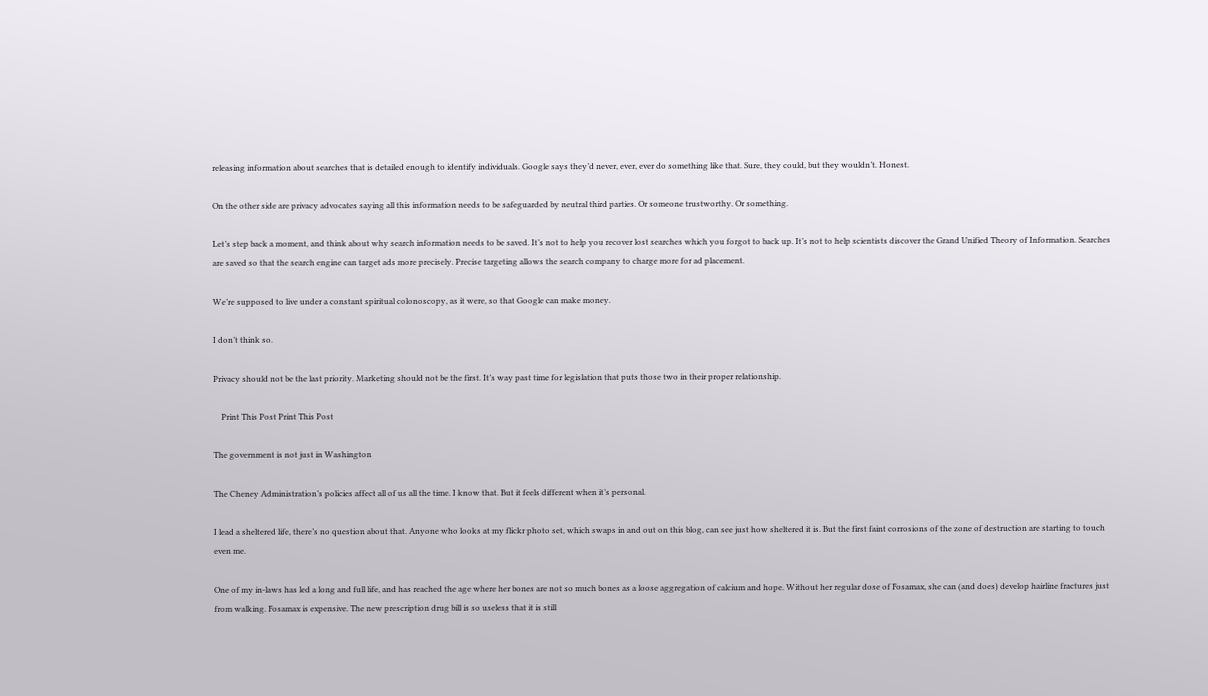releasing information about searches that is detailed enough to identify individuals. Google says they’d never, ever, ever do something like that. Sure, they could, but they wouldn’t. Honest.

On the other side are privacy advocates saying all this information needs to be safeguarded by neutral third parties. Or someone trustworthy. Or something.

Let’s step back a moment, and think about why search information needs to be saved. It’s not to help you recover lost searches which you forgot to back up. It’s not to help scientists discover the Grand Unified Theory of Information. Searches are saved so that the search engine can target ads more precisely. Precise targeting allows the search company to charge more for ad placement.

We’re supposed to live under a constant spiritual colonoscopy, as it were, so that Google can make money.

I don’t think so.

Privacy should not be the last priority. Marketing should not be the first. It’s way past time for legislation that puts those two in their proper relationship.

    Print This Post Print This Post

The government is not just in Washington

The Cheney Administration’s policies affect all of us all the time. I know that. But it feels different when it’s personal.

I lead a sheltered life, there’s no question about that. Anyone who looks at my flickr photo set, which swaps in and out on this blog, can see just how sheltered it is. But the first faint corrosions of the zone of destruction are starting to touch even me.

One of my in-laws has led a long and full life, and has reached the age where her bones are not so much bones as a loose aggregation of calcium and hope. Without her regular dose of Fosamax, she can (and does) develop hairline fractures just from walking. Fosamax is expensive. The new prescription drug bill is so useless that it is still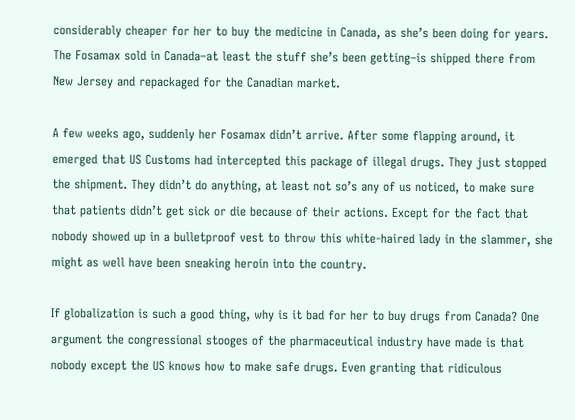considerably cheaper for her to buy the medicine in Canada, as she’s been doing for years. The Fosamax sold in Canada–at least the stuff she’s been getting–is shipped there from New Jersey and repackaged for the Canadian market.

A few weeks ago, suddenly her Fosamax didn’t arrive. After some flapping around, it emerged that US Customs had intercepted this package of illegal drugs. They just stopped the shipment. They didn’t do anything, at least not so’s any of us noticed, to make sure that patients didn’t get sick or die because of their actions. Except for the fact that nobody showed up in a bulletproof vest to throw this white-haired lady in the slammer, she might as well have been sneaking heroin into the country.

If globalization is such a good thing, why is it bad for her to buy drugs from Canada? One argument the congressional stooges of the pharmaceutical industry have made is that nobody except the US knows how to make safe drugs. Even granting that ridiculous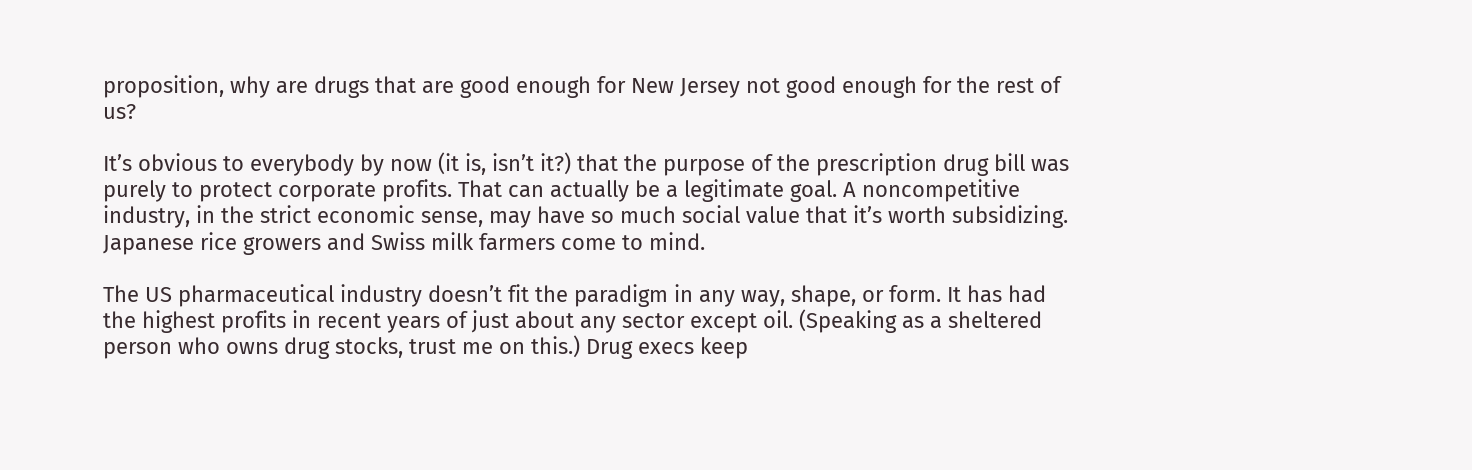proposition, why are drugs that are good enough for New Jersey not good enough for the rest of us?

It’s obvious to everybody by now (it is, isn’t it?) that the purpose of the prescription drug bill was purely to protect corporate profits. That can actually be a legitimate goal. A noncompetitive industry, in the strict economic sense, may have so much social value that it’s worth subsidizing. Japanese rice growers and Swiss milk farmers come to mind.

The US pharmaceutical industry doesn’t fit the paradigm in any way, shape, or form. It has had the highest profits in recent years of just about any sector except oil. (Speaking as a sheltered person who owns drug stocks, trust me on this.) Drug execs keep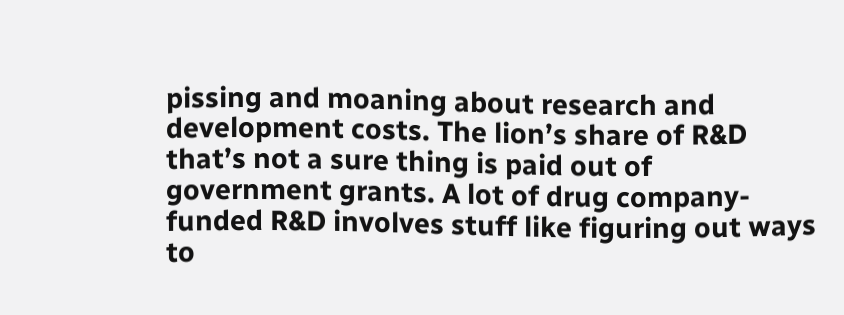pissing and moaning about research and development costs. The lion’s share of R&D that’s not a sure thing is paid out of government grants. A lot of drug company-funded R&D involves stuff like figuring out ways to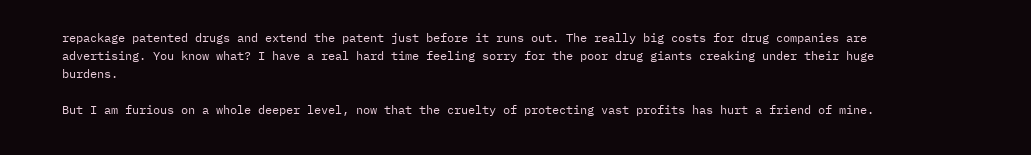repackage patented drugs and extend the patent just before it runs out. The really big costs for drug companies are advertising. You know what? I have a real hard time feeling sorry for the poor drug giants creaking under their huge burdens.

But I am furious on a whole deeper level, now that the cruelty of protecting vast profits has hurt a friend of mine.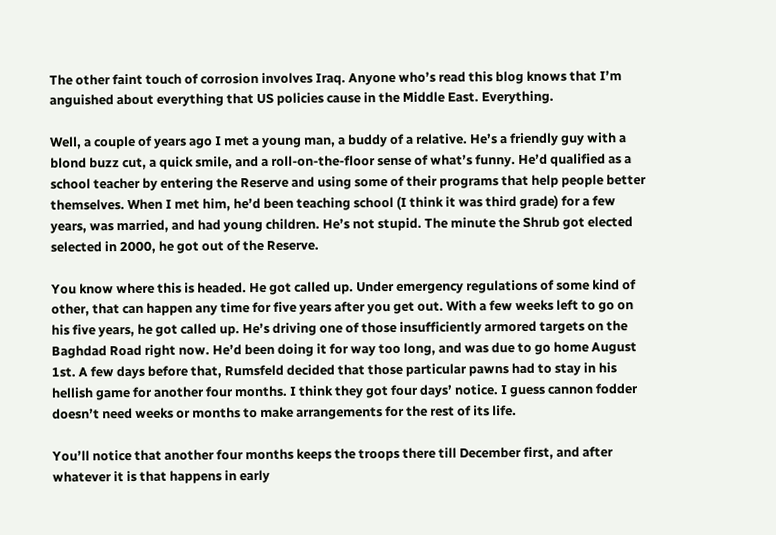The other faint touch of corrosion involves Iraq. Anyone who’s read this blog knows that I’m anguished about everything that US policies cause in the Middle East. Everything.

Well, a couple of years ago I met a young man, a buddy of a relative. He’s a friendly guy with a blond buzz cut, a quick smile, and a roll-on-the-floor sense of what’s funny. He’d qualified as a school teacher by entering the Reserve and using some of their programs that help people better themselves. When I met him, he’d been teaching school (I think it was third grade) for a few years, was married, and had young children. He’s not stupid. The minute the Shrub got elected selected in 2000, he got out of the Reserve.

You know where this is headed. He got called up. Under emergency regulations of some kind of other, that can happen any time for five years after you get out. With a few weeks left to go on his five years, he got called up. He’s driving one of those insufficiently armored targets on the Baghdad Road right now. He’d been doing it for way too long, and was due to go home August 1st. A few days before that, Rumsfeld decided that those particular pawns had to stay in his hellish game for another four months. I think they got four days’ notice. I guess cannon fodder doesn’t need weeks or months to make arrangements for the rest of its life.

You’ll notice that another four months keeps the troops there till December first, and after whatever it is that happens in early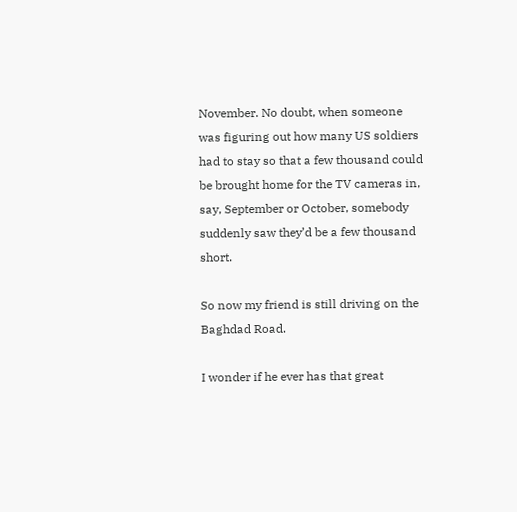November. No doubt, when someone was figuring out how many US soldiers had to stay so that a few thousand could be brought home for the TV cameras in, say, September or October, somebody suddenly saw they’d be a few thousand short.

So now my friend is still driving on the Baghdad Road.

I wonder if he ever has that great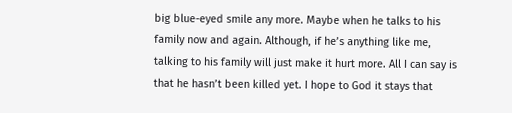big blue-eyed smile any more. Maybe when he talks to his family now and again. Although, if he’s anything like me, talking to his family will just make it hurt more. All I can say is that he hasn’t been killed yet. I hope to God it stays that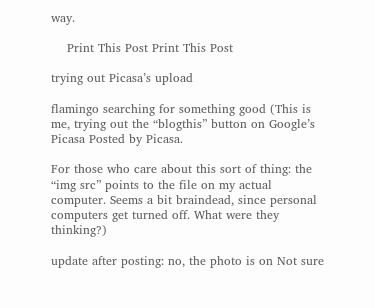way.

    Print This Post Print This Post

trying out Picasa’s upload

flamingo searching for something good (This is me, trying out the “blogthis” button on Google’s Picasa Posted by Picasa.

For those who care about this sort of thing: the “img src” points to the file on my actual computer. Seems a bit braindead, since personal computers get turned off. What were they thinking?)

update after posting: no, the photo is on Not sure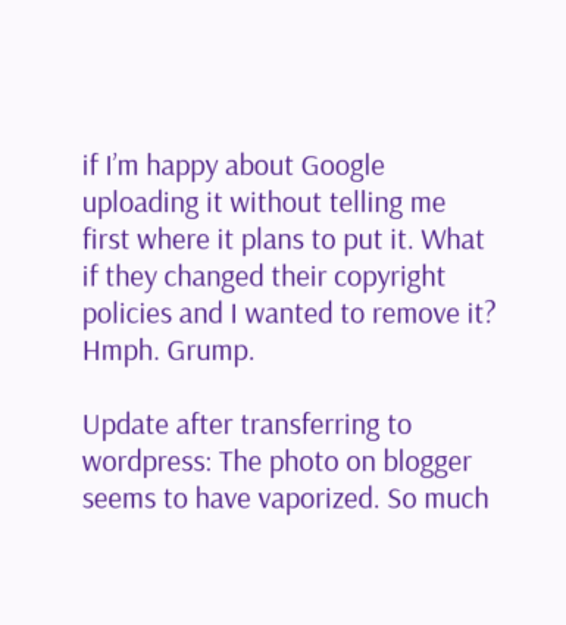if I’m happy about Google uploading it without telling me first where it plans to put it. What if they changed their copyright policies and I wanted to remove it? Hmph. Grump.

Update after transferring to wordpress: The photo on blogger seems to have vaporized. So much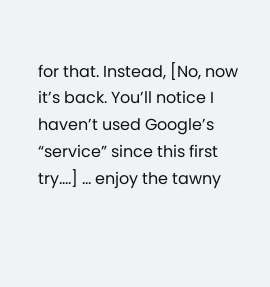for that. Instead, [No, now it’s back. You’ll notice I haven’t used Google’s “service” since this first try….] … enjoy the tawny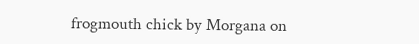frogmouth chick by Morgana on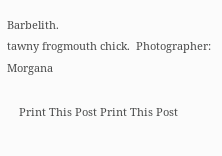Barbelith.
tawny frogmouth chick.  Photographer: Morgana

    Print This Post Print This Post